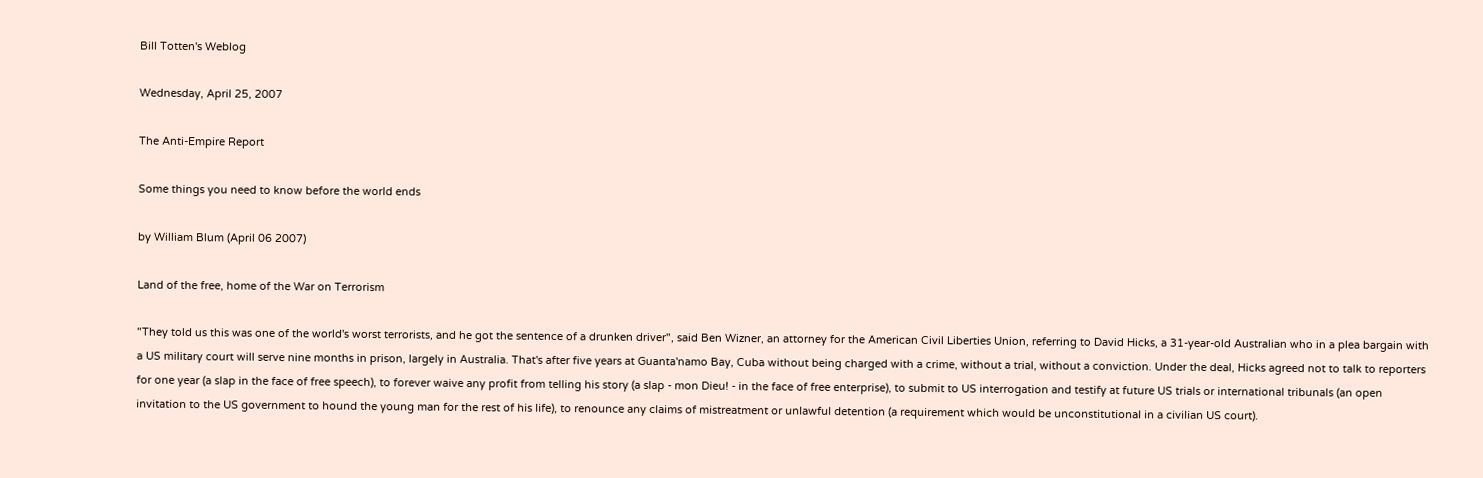Bill Totten's Weblog

Wednesday, April 25, 2007

The Anti-Empire Report

Some things you need to know before the world ends

by William Blum (April 06 2007)

Land of the free, home of the War on Terrorism

"They told us this was one of the world's worst terrorists, and he got the sentence of a drunken driver", said Ben Wizner, an attorney for the American Civil Liberties Union, referring to David Hicks, a 31-year-old Australian who in a plea bargain with a US military court will serve nine months in prison, largely in Australia. That's after five years at Guanta'namo Bay, Cuba without being charged with a crime, without a trial, without a conviction. Under the deal, Hicks agreed not to talk to reporters for one year (a slap in the face of free speech), to forever waive any profit from telling his story (a slap - mon Dieu! - in the face of free enterprise), to submit to US interrogation and testify at future US trials or international tribunals (an open invitation to the US government to hound the young man for the rest of his life), to renounce any claims of mistreatment or unlawful detention (a requirement which would be unconstitutional in a civilian US court).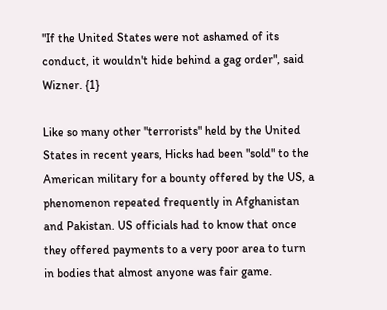"If the United States were not ashamed of its conduct, it wouldn't hide behind a gag order", said Wizner. {1}

Like so many other "terrorists" held by the United States in recent years, Hicks had been "sold" to the American military for a bounty offered by the US, a phenomenon repeated frequently in Afghanistan and Pakistan. US officials had to know that once they offered payments to a very poor area to turn in bodies that almost anyone was fair game.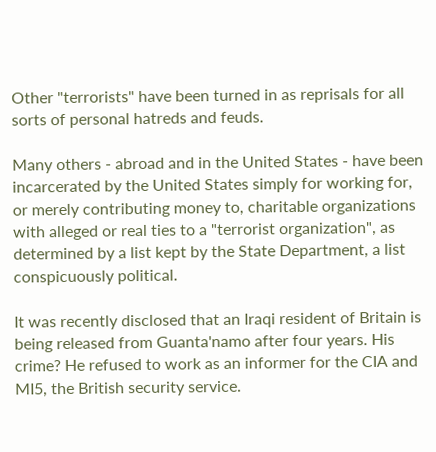Other "terrorists" have been turned in as reprisals for all sorts of personal hatreds and feuds.

Many others - abroad and in the United States - have been incarcerated by the United States simply for working for, or merely contributing money to, charitable organizations with alleged or real ties to a "terrorist organization", as determined by a list kept by the State Department, a list conspicuously political.

It was recently disclosed that an Iraqi resident of Britain is being released from Guanta'namo after four years. His crime? He refused to work as an informer for the CIA and MI5, the British security service.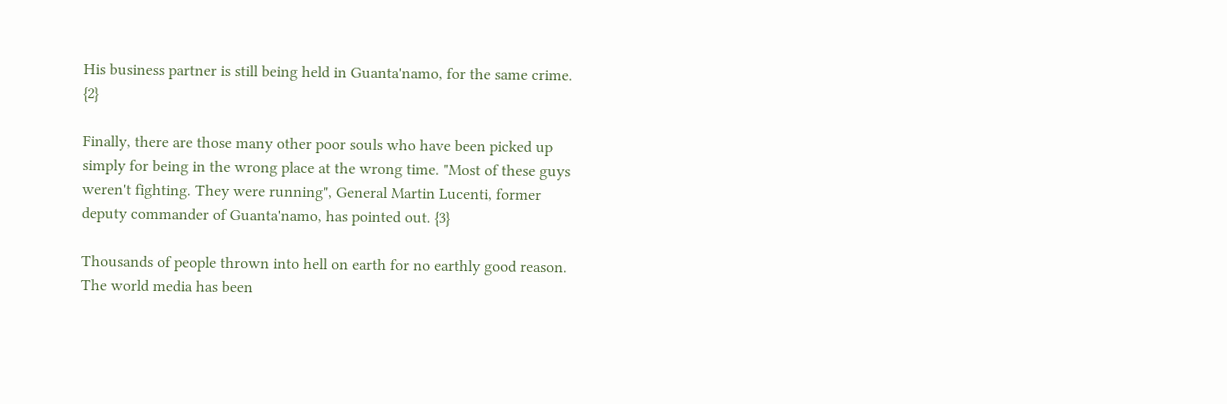His business partner is still being held in Guanta'namo, for the same crime. {2}

Finally, there are those many other poor souls who have been picked up simply for being in the wrong place at the wrong time. "Most of these guys weren't fighting. They were running", General Martin Lucenti, former deputy commander of Guanta'namo, has pointed out. {3}

Thousands of people thrown into hell on earth for no earthly good reason. The world media has been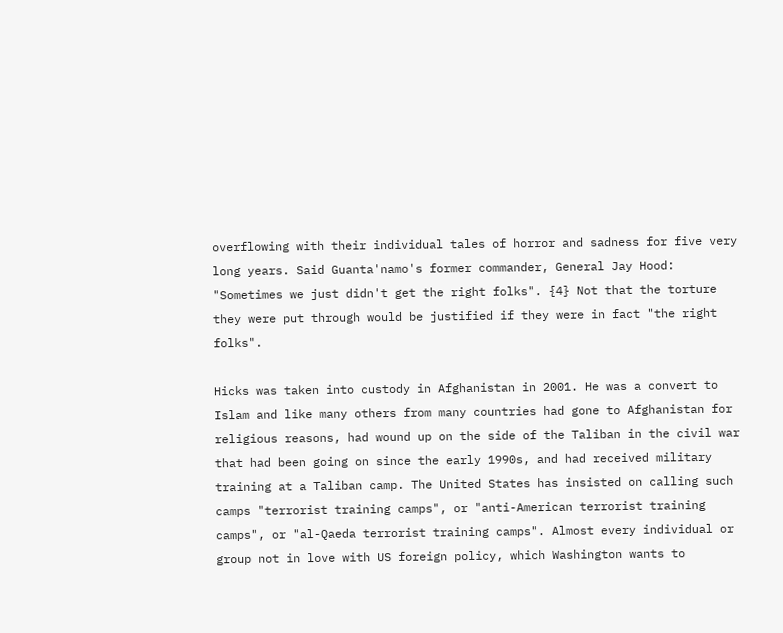overflowing with their individual tales of horror and sadness for five very long years. Said Guanta'namo's former commander, General Jay Hood: "Sometimes we just didn't get the right folks". {4} Not that the torture they were put through would be justified if they were in fact "the right folks".

Hicks was taken into custody in Afghanistan in 2001. He was a convert to Islam and like many others from many countries had gone to Afghanistan for religious reasons, had wound up on the side of the Taliban in the civil war that had been going on since the early 1990s, and had received military training at a Taliban camp. The United States has insisted on calling such camps "terrorist training camps", or "anti-American terrorist training camps", or "al-Qaeda terrorist training camps". Almost every individual or group not in love with US foreign policy, which Washington wants to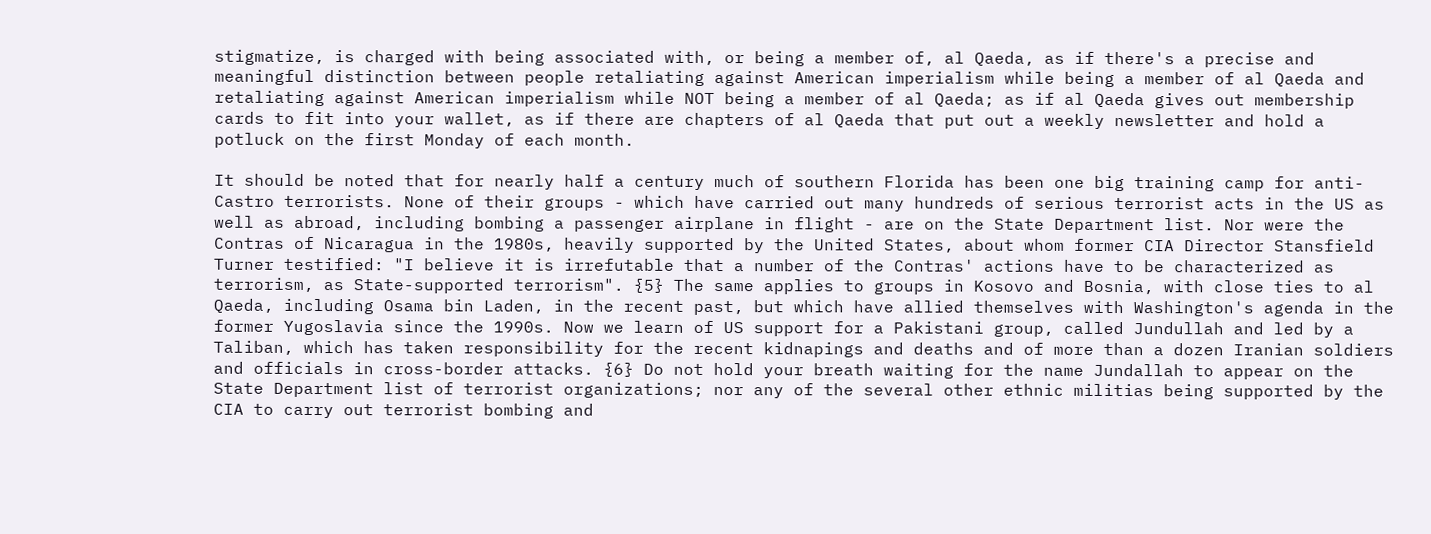stigmatize, is charged with being associated with, or being a member of, al Qaeda, as if there's a precise and meaningful distinction between people retaliating against American imperialism while being a member of al Qaeda and retaliating against American imperialism while NOT being a member of al Qaeda; as if al Qaeda gives out membership cards to fit into your wallet, as if there are chapters of al Qaeda that put out a weekly newsletter and hold a potluck on the first Monday of each month.

It should be noted that for nearly half a century much of southern Florida has been one big training camp for anti-Castro terrorists. None of their groups - which have carried out many hundreds of serious terrorist acts in the US as well as abroad, including bombing a passenger airplane in flight - are on the State Department list. Nor were the Contras of Nicaragua in the 1980s, heavily supported by the United States, about whom former CIA Director Stansfield Turner testified: "I believe it is irrefutable that a number of the Contras' actions have to be characterized as terrorism, as State-supported terrorism". {5} The same applies to groups in Kosovo and Bosnia, with close ties to al Qaeda, including Osama bin Laden, in the recent past, but which have allied themselves with Washington's agenda in the former Yugoslavia since the 1990s. Now we learn of US support for a Pakistani group, called Jundullah and led by a Taliban, which has taken responsibility for the recent kidnapings and deaths and of more than a dozen Iranian soldiers and officials in cross-border attacks. {6} Do not hold your breath waiting for the name Jundallah to appear on the State Department list of terrorist organizations; nor any of the several other ethnic militias being supported by the CIA to carry out terrorist bombing and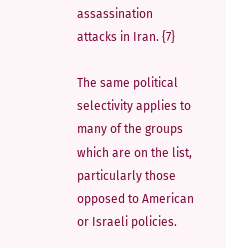assassination attacks in Iran. {7}

The same political selectivity applies to many of the groups which are on the list, particularly those opposed to American or Israeli policies.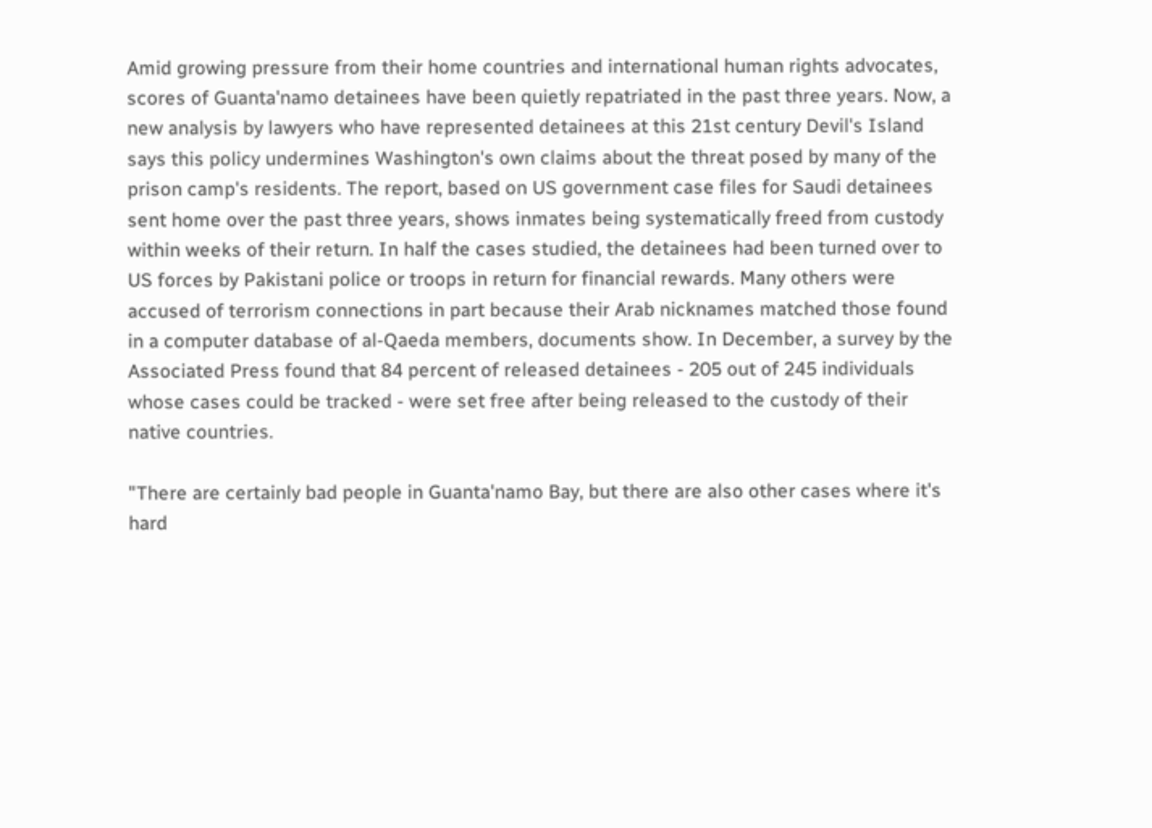Amid growing pressure from their home countries and international human rights advocates, scores of Guanta'namo detainees have been quietly repatriated in the past three years. Now, a new analysis by lawyers who have represented detainees at this 21st century Devil's Island says this policy undermines Washington's own claims about the threat posed by many of the prison camp's residents. The report, based on US government case files for Saudi detainees sent home over the past three years, shows inmates being systematically freed from custody within weeks of their return. In half the cases studied, the detainees had been turned over to US forces by Pakistani police or troops in return for financial rewards. Many others were accused of terrorism connections in part because their Arab nicknames matched those found in a computer database of al-Qaeda members, documents show. In December, a survey by the Associated Press found that 84 percent of released detainees - 205 out of 245 individuals whose cases could be tracked - were set free after being released to the custody of their native countries.

"There are certainly bad people in Guanta'namo Bay, but there are also other cases where it's hard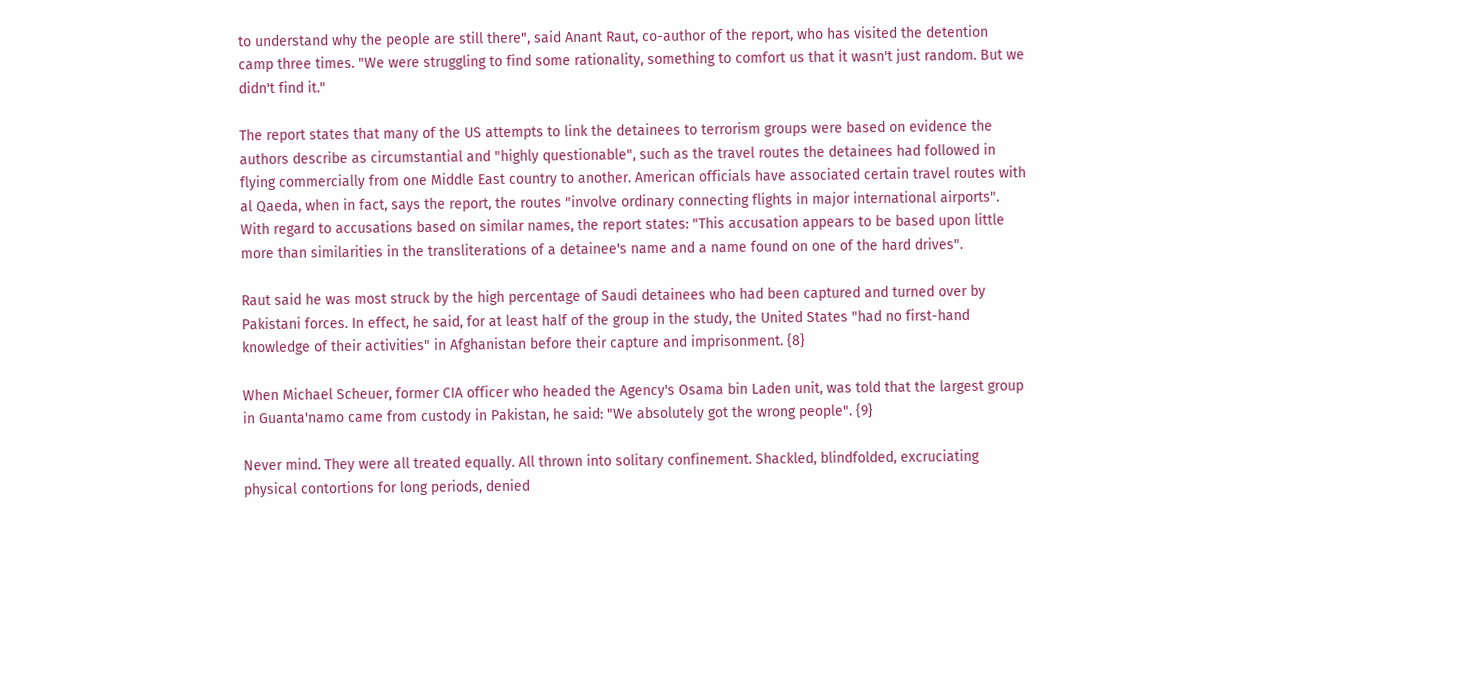to understand why the people are still there", said Anant Raut, co-author of the report, who has visited the detention camp three times. "We were struggling to find some rationality, something to comfort us that it wasn't just random. But we didn't find it."

The report states that many of the US attempts to link the detainees to terrorism groups were based on evidence the authors describe as circumstantial and "highly questionable", such as the travel routes the detainees had followed in flying commercially from one Middle East country to another. American officials have associated certain travel routes with al Qaeda, when in fact, says the report, the routes "involve ordinary connecting flights in major international airports". With regard to accusations based on similar names, the report states: "This accusation appears to be based upon little more than similarities in the transliterations of a detainee's name and a name found on one of the hard drives".

Raut said he was most struck by the high percentage of Saudi detainees who had been captured and turned over by Pakistani forces. In effect, he said, for at least half of the group in the study, the United States "had no first-hand knowledge of their activities" in Afghanistan before their capture and imprisonment. {8}

When Michael Scheuer, former CIA officer who headed the Agency's Osama bin Laden unit, was told that the largest group in Guanta'namo came from custody in Pakistan, he said: "We absolutely got the wrong people". {9}

Never mind. They were all treated equally. All thrown into solitary confinement. Shackled, blindfolded, excruciating physical contortions for long periods, denied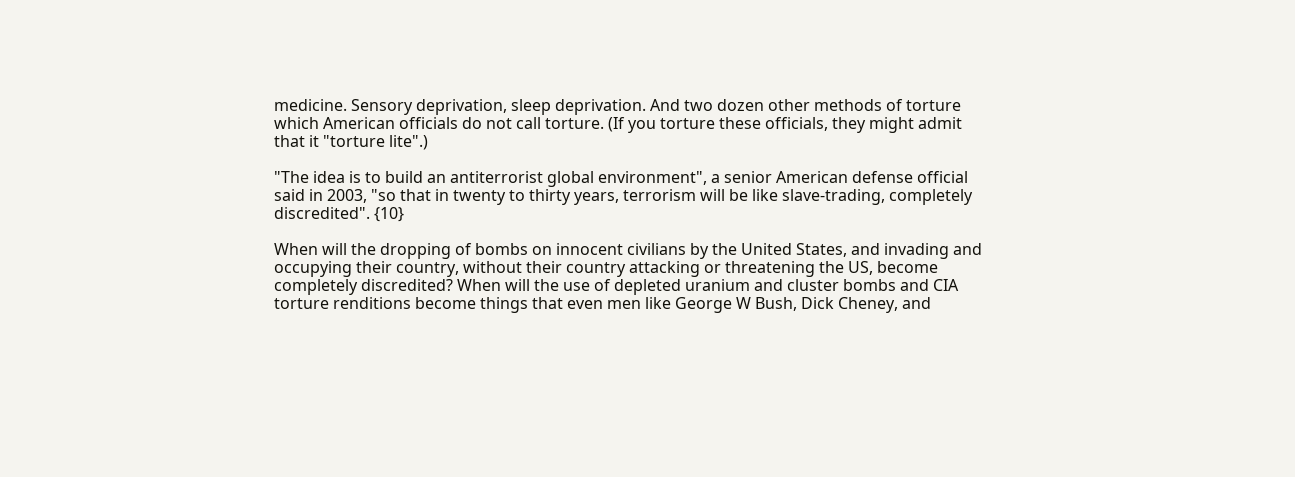medicine. Sensory deprivation, sleep deprivation. And two dozen other methods of torture which American officials do not call torture. (If you torture these officials, they might admit that it "torture lite".)

"The idea is to build an antiterrorist global environment", a senior American defense official said in 2003, "so that in twenty to thirty years, terrorism will be like slave-trading, completely discredited". {10}

When will the dropping of bombs on innocent civilians by the United States, and invading and occupying their country, without their country attacking or threatening the US, become completely discredited? When will the use of depleted uranium and cluster bombs and CIA torture renditions become things that even men like George W Bush, Dick Cheney, and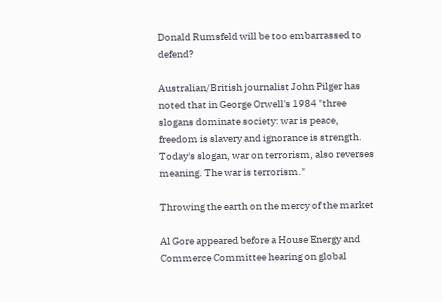Donald Rumsfeld will be too embarrassed to defend?

Australian/British journalist John Pilger has noted that in George Orwell's 1984 "three slogans dominate society: war is peace, freedom is slavery and ignorance is strength. Today's slogan, war on terrorism, also reverses meaning. The war is terrorism."

Throwing the earth on the mercy of the market

Al Gore appeared before a House Energy and Commerce Committee hearing on global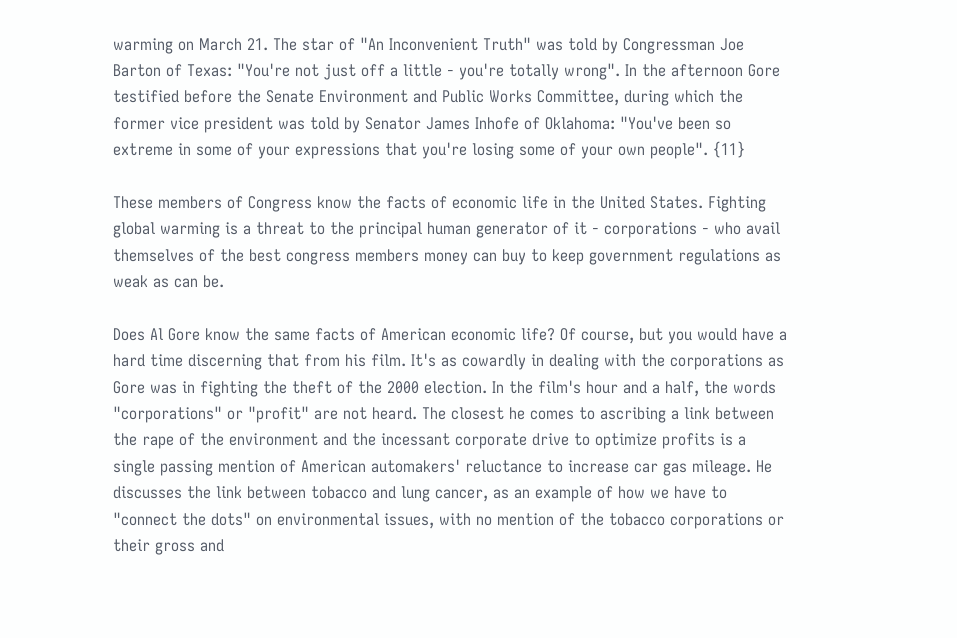warming on March 21. The star of "An Inconvenient Truth" was told by Congressman Joe Barton of Texas: "You're not just off a little - you're totally wrong". In the afternoon Gore testified before the Senate Environment and Public Works Committee, during which the former vice president was told by Senator James Inhofe of Oklahoma: "You've been so extreme in some of your expressions that you're losing some of your own people". {11}

These members of Congress know the facts of economic life in the United States. Fighting global warming is a threat to the principal human generator of it - corporations - who avail themselves of the best congress members money can buy to keep government regulations as weak as can be.

Does Al Gore know the same facts of American economic life? Of course, but you would have a hard time discerning that from his film. It's as cowardly in dealing with the corporations as Gore was in fighting the theft of the 2000 election. In the film's hour and a half, the words "corporations" or "profit" are not heard. The closest he comes to ascribing a link between the rape of the environment and the incessant corporate drive to optimize profits is a single passing mention of American automakers' reluctance to increase car gas mileage. He discusses the link between tobacco and lung cancer, as an example of how we have to "connect the dots" on environmental issues, with no mention of the tobacco corporations or their gross and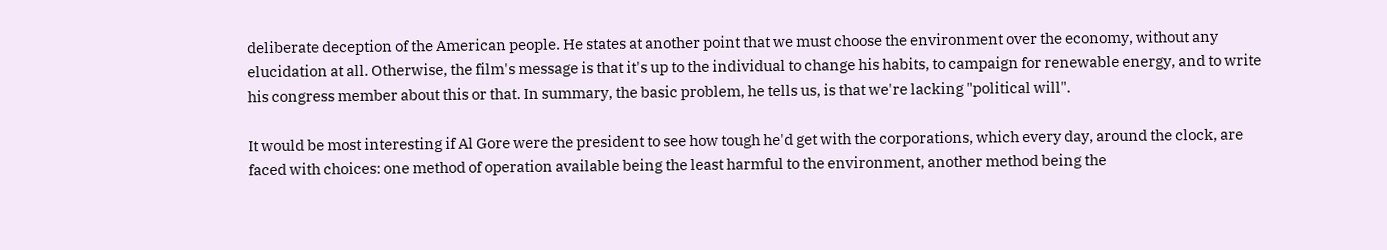deliberate deception of the American people. He states at another point that we must choose the environment over the economy, without any elucidation at all. Otherwise, the film's message is that it's up to the individual to change his habits, to campaign for renewable energy, and to write his congress member about this or that. In summary, the basic problem, he tells us, is that we're lacking "political will".

It would be most interesting if Al Gore were the president to see how tough he'd get with the corporations, which every day, around the clock, are faced with choices: one method of operation available being the least harmful to the environment, another method being the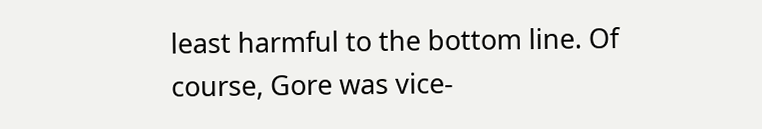least harmful to the bottom line. Of course, Gore was vice-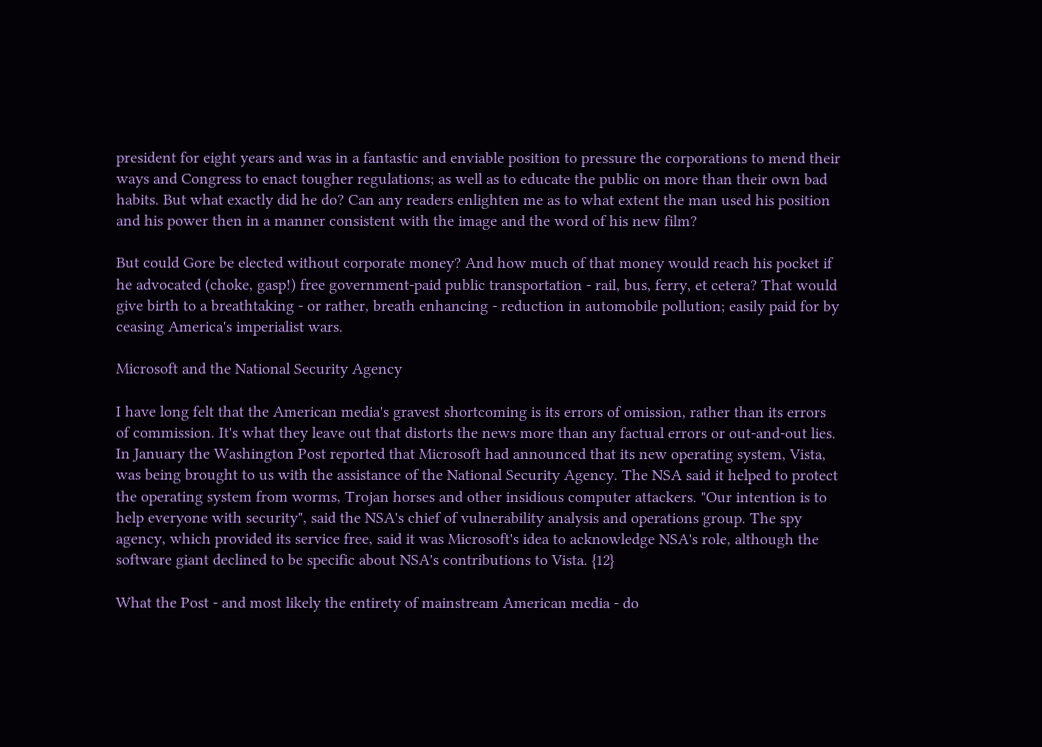president for eight years and was in a fantastic and enviable position to pressure the corporations to mend their ways and Congress to enact tougher regulations; as well as to educate the public on more than their own bad habits. But what exactly did he do? Can any readers enlighten me as to what extent the man used his position and his power then in a manner consistent with the image and the word of his new film?

But could Gore be elected without corporate money? And how much of that money would reach his pocket if he advocated (choke, gasp!) free government-paid public transportation - rail, bus, ferry, et cetera? That would give birth to a breathtaking - or rather, breath enhancing - reduction in automobile pollution; easily paid for by ceasing America's imperialist wars.

Microsoft and the National Security Agency

I have long felt that the American media's gravest shortcoming is its errors of omission, rather than its errors of commission. It's what they leave out that distorts the news more than any factual errors or out-and-out lies. In January the Washington Post reported that Microsoft had announced that its new operating system, Vista, was being brought to us with the assistance of the National Security Agency. The NSA said it helped to protect the operating system from worms, Trojan horses and other insidious computer attackers. "Our intention is to help everyone with security", said the NSA's chief of vulnerability analysis and operations group. The spy agency, which provided its service free, said it was Microsoft's idea to acknowledge NSA's role, although the software giant declined to be specific about NSA's contributions to Vista. {12}

What the Post - and most likely the entirety of mainstream American media - do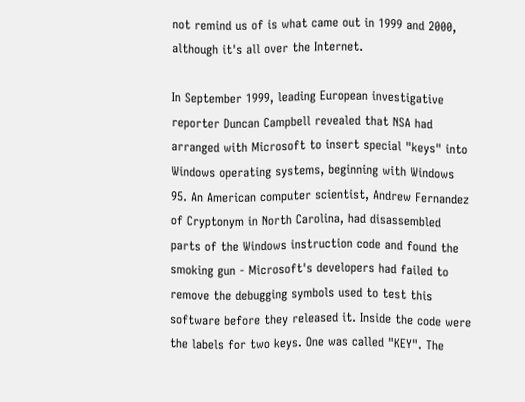not remind us of is what came out in 1999 and 2000, although it's all over the Internet.

In September 1999, leading European investigative reporter Duncan Campbell revealed that NSA had arranged with Microsoft to insert special "keys" into Windows operating systems, beginning with Windows 95. An American computer scientist, Andrew Fernandez of Cryptonym in North Carolina, had disassembled parts of the Windows instruction code and found the smoking gun - Microsoft's developers had failed to remove the debugging symbols used to test this software before they released it. Inside the code were the labels for two keys. One was called "KEY". The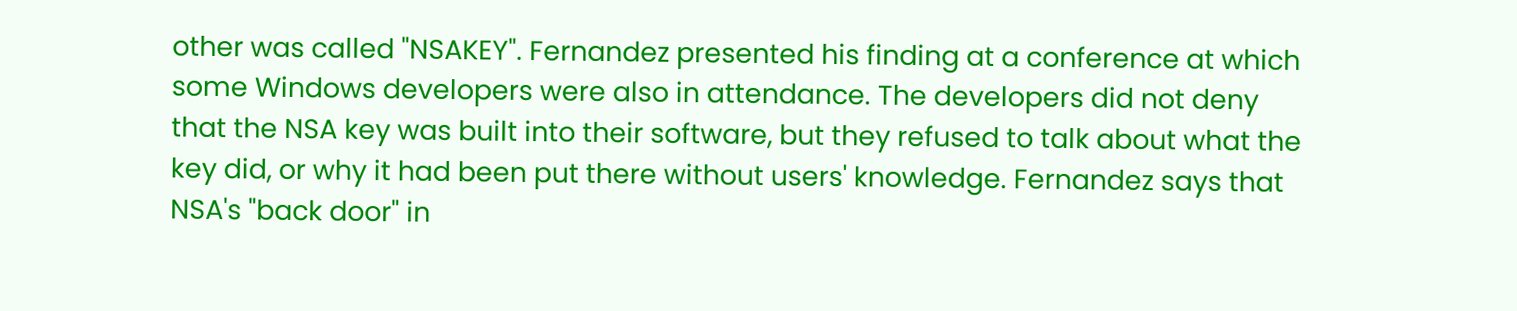other was called "NSAKEY". Fernandez presented his finding at a conference at which some Windows developers were also in attendance. The developers did not deny that the NSA key was built into their software, but they refused to talk about what the key did, or why it had been put there without users' knowledge. Fernandez says that NSA's "back door" in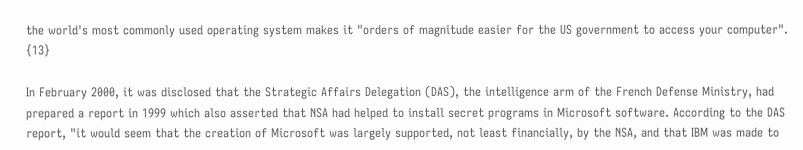the world's most commonly used operating system makes it "orders of magnitude easier for the US government to access your computer". {13}

In February 2000, it was disclosed that the Strategic Affairs Delegation (DAS), the intelligence arm of the French Defense Ministry, had prepared a report in 1999 which also asserted that NSA had helped to install secret programs in Microsoft software. According to the DAS report, "it would seem that the creation of Microsoft was largely supported, not least financially, by the NSA, and that IBM was made to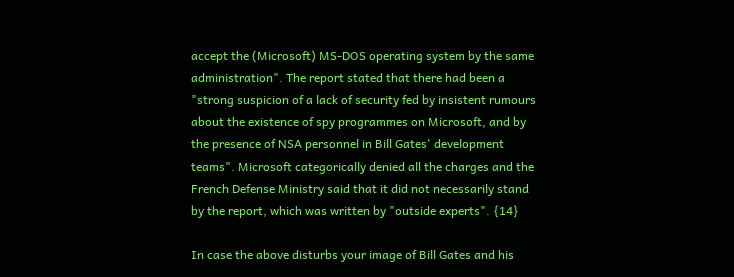accept the (Microsoft) MS-DOS operating system by the same administration". The report stated that there had been a "strong suspicion of a lack of security fed by insistent rumours about the existence of spy programmes on Microsoft, and by the presence of NSA personnel in Bill Gates' development teams". Microsoft categorically denied all the charges and the French Defense Ministry said that it did not necessarily stand by the report, which was written by "outside experts". {14}

In case the above disturbs your image of Bill Gates and his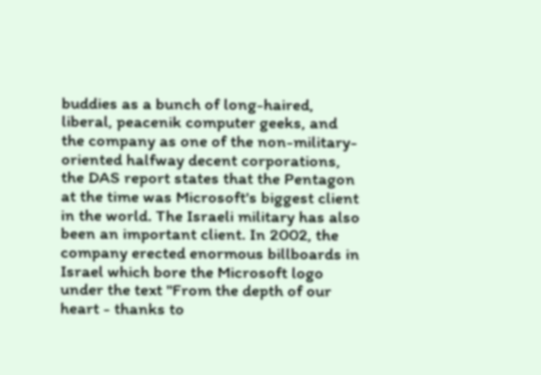buddies as a bunch of long-haired, liberal, peacenik computer geeks, and the company as one of the non-military-oriented halfway decent corporations, the DAS report states that the Pentagon at the time was Microsoft's biggest client in the world. The Israeli military has also been an important client. In 2002, the company erected enormous billboards in Israel which bore the Microsoft logo under the text "From the depth of our heart - thanks to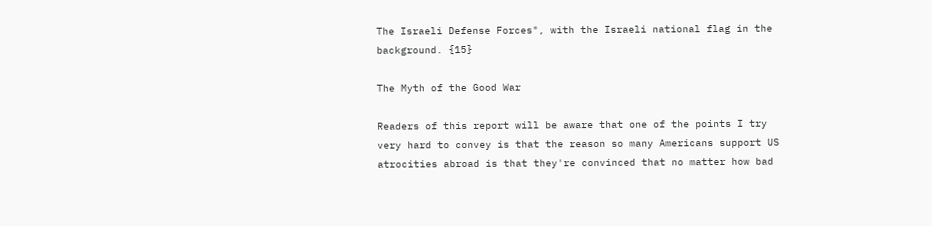The Israeli Defense Forces", with the Israeli national flag in the background. {15}

The Myth of the Good War

Readers of this report will be aware that one of the points I try very hard to convey is that the reason so many Americans support US atrocities abroad is that they're convinced that no matter how bad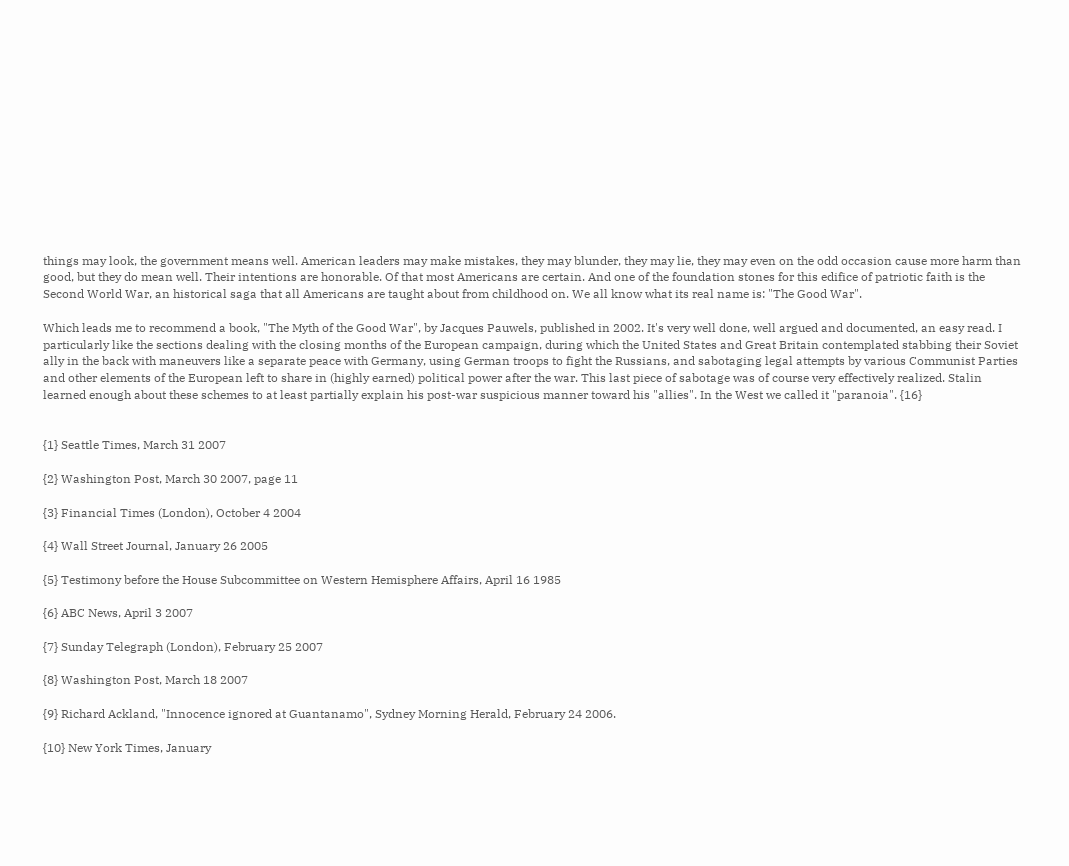things may look, the government means well. American leaders may make mistakes, they may blunder, they may lie, they may even on the odd occasion cause more harm than good, but they do mean well. Their intentions are honorable. Of that most Americans are certain. And one of the foundation stones for this edifice of patriotic faith is the Second World War, an historical saga that all Americans are taught about from childhood on. We all know what its real name is: "The Good War".

Which leads me to recommend a book, "The Myth of the Good War", by Jacques Pauwels, published in 2002. It's very well done, well argued and documented, an easy read. I particularly like the sections dealing with the closing months of the European campaign, during which the United States and Great Britain contemplated stabbing their Soviet ally in the back with maneuvers like a separate peace with Germany, using German troops to fight the Russians, and sabotaging legal attempts by various Communist Parties and other elements of the European left to share in (highly earned) political power after the war. This last piece of sabotage was of course very effectively realized. Stalin learned enough about these schemes to at least partially explain his post-war suspicious manner toward his "allies". In the West we called it "paranoia". {16}


{1} Seattle Times, March 31 2007

{2} Washington Post, March 30 2007, page 11

{3} Financial Times (London), October 4 2004

{4} Wall Street Journal, January 26 2005

{5} Testimony before the House Subcommittee on Western Hemisphere Affairs, April 16 1985

{6} ABC News, April 3 2007

{7} Sunday Telegraph (London), February 25 2007

{8} Washington Post, March 18 2007

{9} Richard Ackland, "Innocence ignored at Guantanamo", Sydney Morning Herald, February 24 2006.

{10} New York Times, January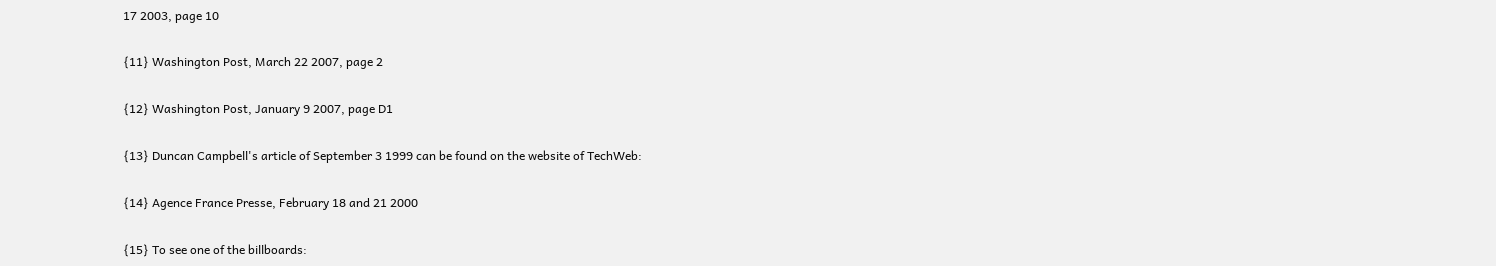17 2003, page 10

{11} Washington Post, March 22 2007, page 2

{12} Washington Post, January 9 2007, page D1

{13} Duncan Campbell's article of September 3 1999 can be found on the website of TechWeb:

{14} Agence France Presse, February 18 and 21 2000

{15} To see one of the billboards: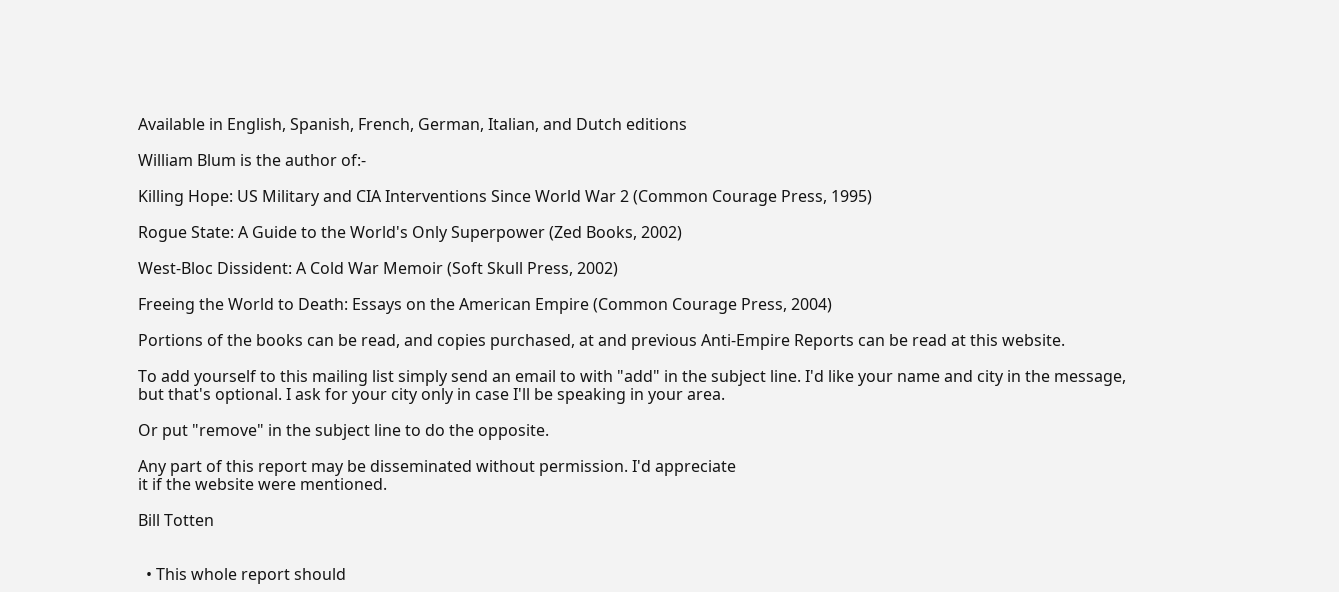Available in English, Spanish, French, German, Italian, and Dutch editions

William Blum is the author of:-

Killing Hope: US Military and CIA Interventions Since World War 2 (Common Courage Press, 1995)

Rogue State: A Guide to the World's Only Superpower (Zed Books, 2002)

West-Bloc Dissident: A Cold War Memoir (Soft Skull Press, 2002)

Freeing the World to Death: Essays on the American Empire (Common Courage Press, 2004)

Portions of the books can be read, and copies purchased, at and previous Anti-Empire Reports can be read at this website.

To add yourself to this mailing list simply send an email to with "add" in the subject line. I'd like your name and city in the message, but that's optional. I ask for your city only in case I'll be speaking in your area.

Or put "remove" in the subject line to do the opposite.

Any part of this report may be disseminated without permission. I'd appreciate
it if the website were mentioned.

Bill Totten


  • This whole report should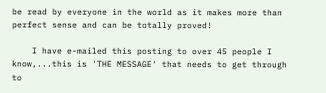be read by everyone in the world as it makes more than perfect sense and can be totally proved!

    I have e-mailed this posting to over 45 people I know,...this is 'THE MESSAGE' that needs to get through to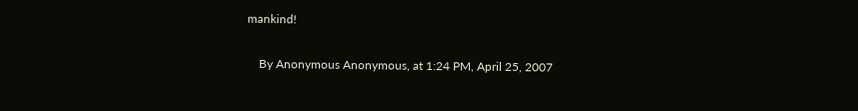mankind!

    By Anonymous Anonymous, at 1:24 PM, April 25, 2007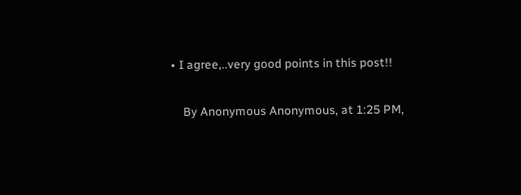• I agree,..very good points in this post!!

    By Anonymous Anonymous, at 1:25 PM,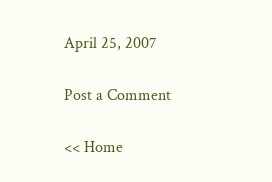April 25, 2007

Post a Comment

<< Home